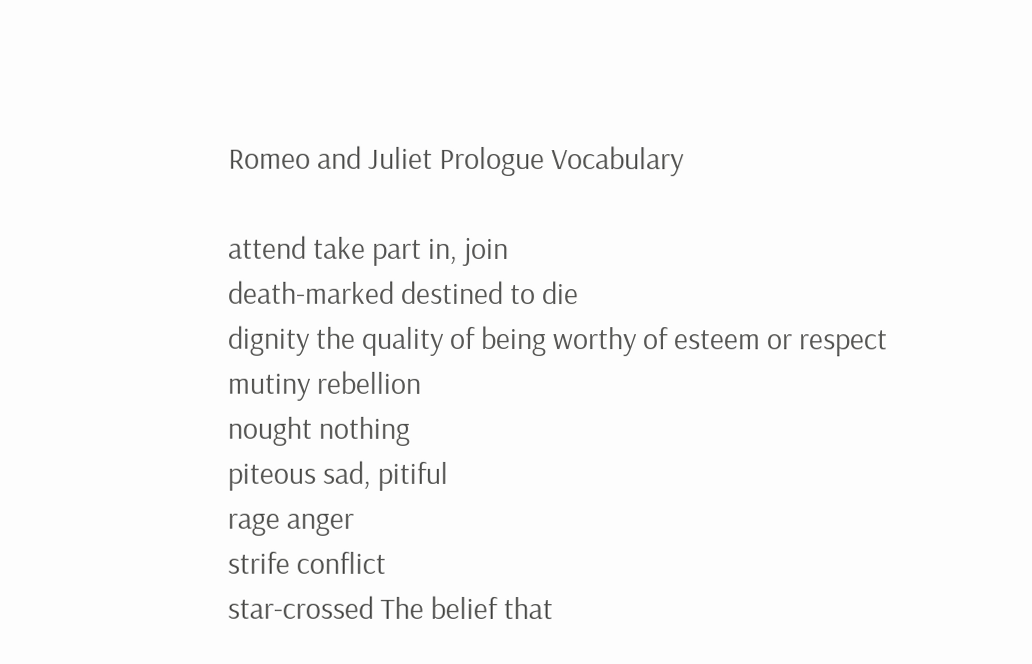Romeo and Juliet Prologue Vocabulary

attend take part in, join
death-marked destined to die
dignity the quality of being worthy of esteem or respect
mutiny rebellion
nought nothing
piteous sad, pitiful
rage anger
strife conflict
star-crossed The belief that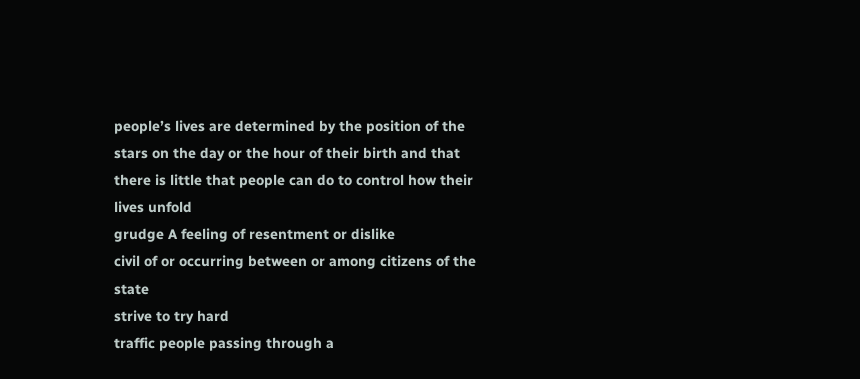people’s lives are determined by the position of the stars on the day or the hour of their birth and that there is little that people can do to control how their lives unfold
grudge A feeling of resentment or dislike
civil of or occurring between or among citizens of the state
strive to try hard
traffic people passing through a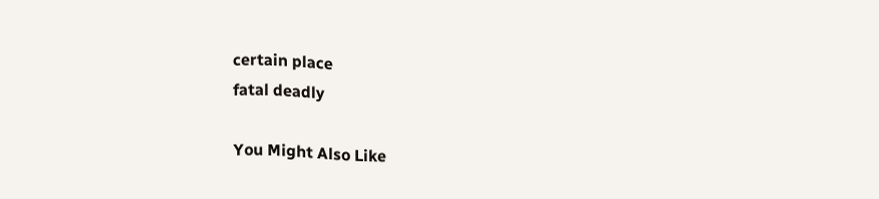certain place
fatal deadly

You Might Also Like